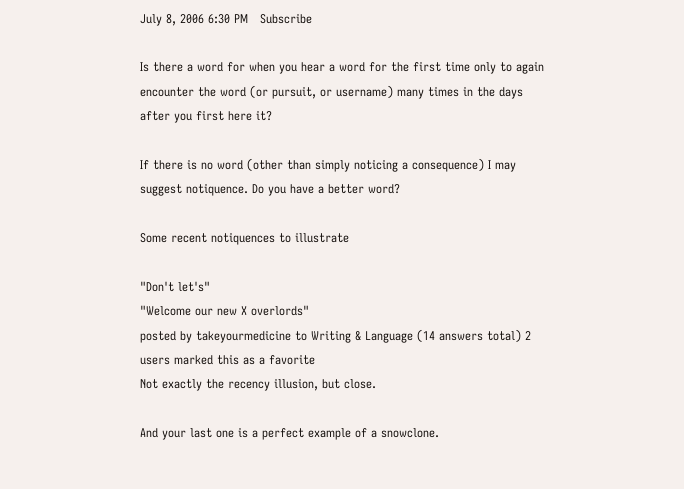July 8, 2006 6:30 PM   Subscribe

Is there a word for when you hear a word for the first time only to again encounter the word (or pursuit, or username) many times in the days after you first here it?

If there is no word (other than simply noticing a consequence) I may suggest notiquence. Do you have a better word?

Some recent notiquences to illustrate

"Don't let's"
"Welcome our new X overlords"
posted by takeyourmedicine to Writing & Language (14 answers total) 2 users marked this as a favorite
Not exactly the recency illusion, but close.

And your last one is a perfect example of a snowclone.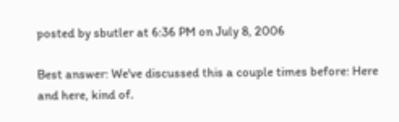posted by sbutler at 6:36 PM on July 8, 2006

Best answer: We've discussed this a couple times before: Here and here, kind of.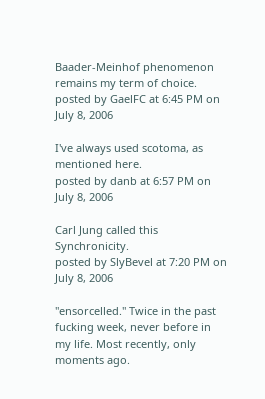Baader-Meinhof phenomenon remains my term of choice.
posted by GaelFC at 6:45 PM on July 8, 2006

I've always used scotoma, as mentioned here.
posted by danb at 6:57 PM on July 8, 2006

Carl Jung called this Synchronicity.
posted by SlyBevel at 7:20 PM on July 8, 2006

"ensorcelled." Twice in the past fucking week, never before in my life. Most recently, only moments ago.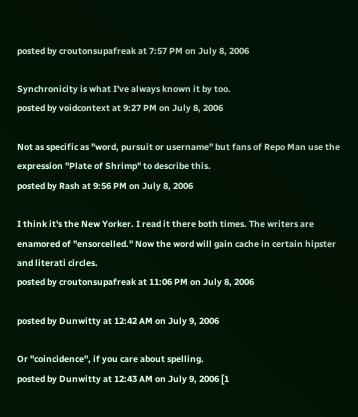posted by croutonsupafreak at 7:57 PM on July 8, 2006

Synchronicity is what I've always known it by too.
posted by voidcontext at 9:27 PM on July 8, 2006

Not as specific as "word, pursuit or username" but fans of Repo Man use the expression "Plate of Shrimp" to describe this.
posted by Rash at 9:56 PM on July 8, 2006

I think it's the New Yorker. I read it there both times. The writers are enamored of "ensorcelled." Now the word will gain cache in certain hipster and literati circles.
posted by croutonsupafreak at 11:06 PM on July 8, 2006

posted by Dunwitty at 12:42 AM on July 9, 2006

Or "coincidence", if you care about spelling.
posted by Dunwitty at 12:43 AM on July 9, 2006 [1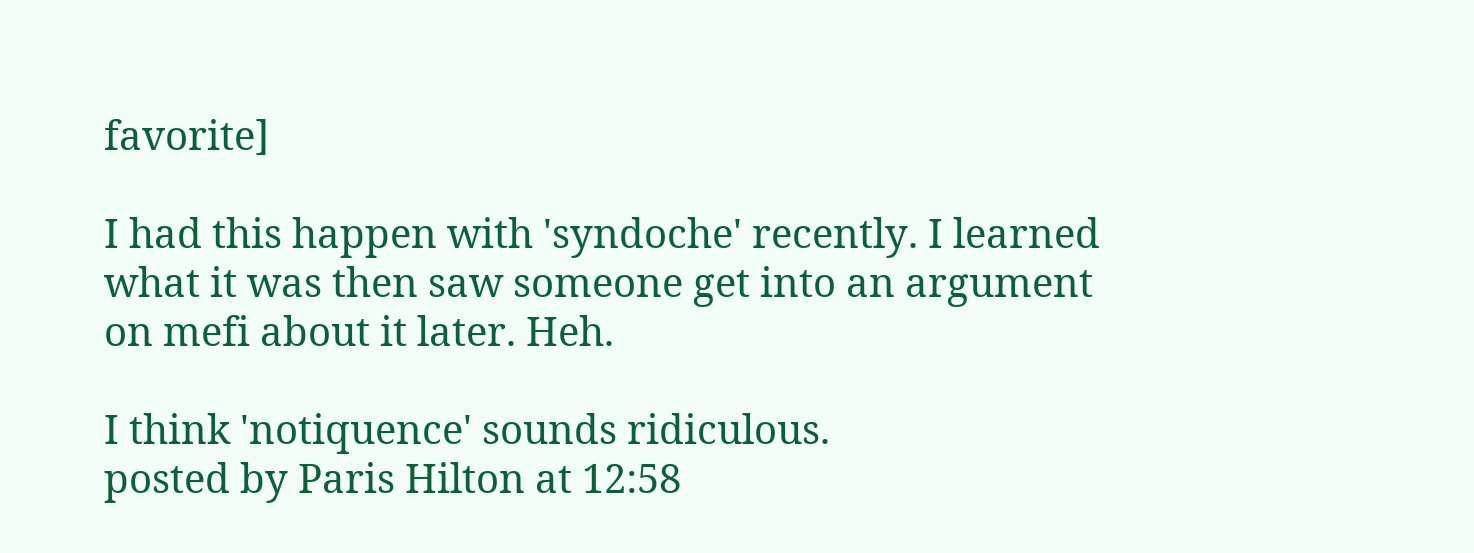favorite]

I had this happen with 'syndoche' recently. I learned what it was then saw someone get into an argument on mefi about it later. Heh.

I think 'notiquence' sounds ridiculous.
posted by Paris Hilton at 12:58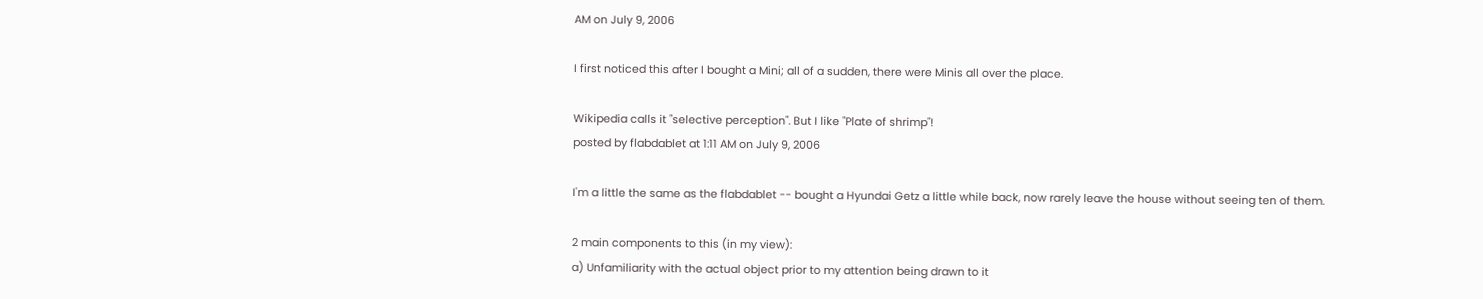AM on July 9, 2006

I first noticed this after I bought a Mini; all of a sudden, there were Minis all over the place.

Wikipedia calls it "selective perception". But I like "Plate of shrimp"!
posted by flabdablet at 1:11 AM on July 9, 2006

I'm a little the same as the flabdablet -- bought a Hyundai Getz a little while back, now rarely leave the house without seeing ten of them.

2 main components to this (in my view):
a) Unfamiliarity with the actual object prior to my attention being drawn to it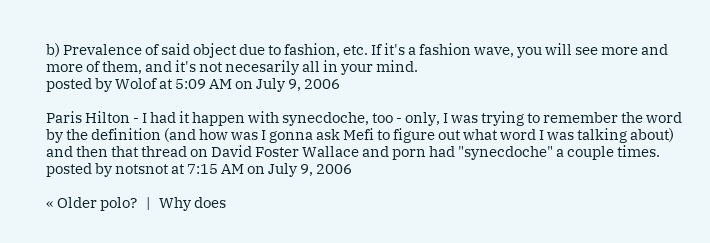b) Prevalence of said object due to fashion, etc. If it's a fashion wave, you will see more and more of them, and it's not necesarily all in your mind.
posted by Wolof at 5:09 AM on July 9, 2006

Paris Hilton - I had it happen with synecdoche, too - only, I was trying to remember the word by the definition (and how was I gonna ask Mefi to figure out what word I was talking about) and then that thread on David Foster Wallace and porn had "synecdoche" a couple times.
posted by notsnot at 7:15 AM on July 9, 2006

« Older polo?   |   Why does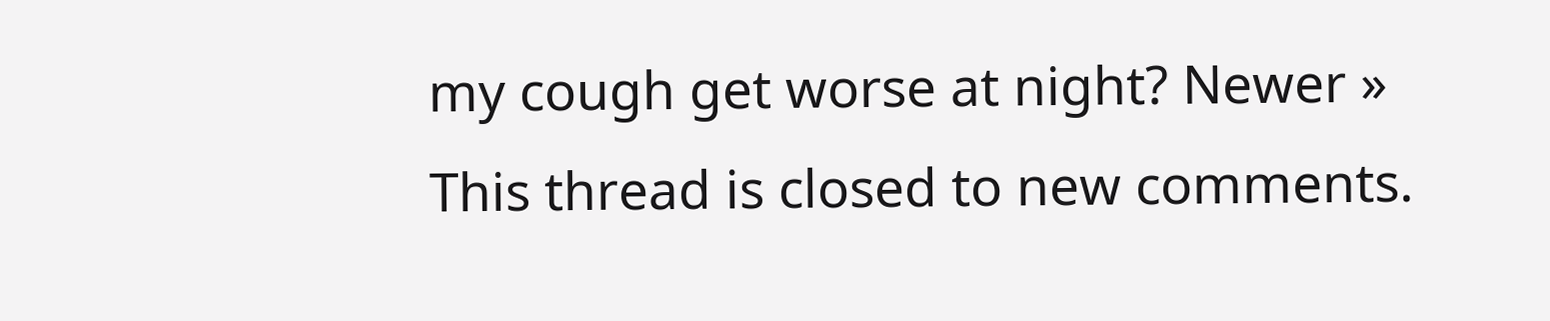my cough get worse at night? Newer »
This thread is closed to new comments.